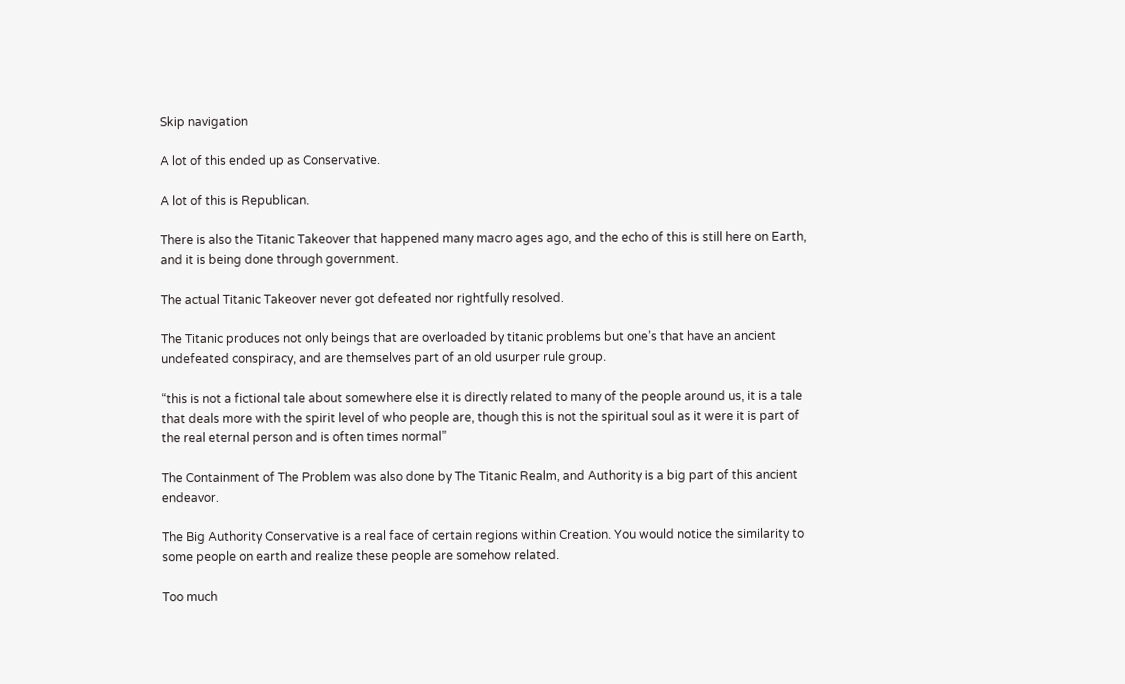Skip navigation

A lot of this ended up as Conservative.

A lot of this is Republican.

There is also the Titanic Takeover that happened many macro ages ago, and the echo of this is still here on Earth, and it is being done through government.

The actual Titanic Takeover never got defeated nor rightfully resolved.

The Titanic produces not only beings that are overloaded by titanic problems but one’s that have an ancient undefeated conspiracy, and are themselves part of an old usurper rule group.

“this is not a fictional tale about somewhere else it is directly related to many of the people around us, it is a tale that deals more with the spirit level of who people are, though this is not the spiritual soul as it were it is part of the real eternal person and is often times normal”

The Containment of The Problem was also done by The Titanic Realm, and Authority is a big part of this ancient endeavor.

The Big Authority Conservative is a real face of certain regions within Creation. You would notice the similarity to some people on earth and realize these people are somehow related.

Too much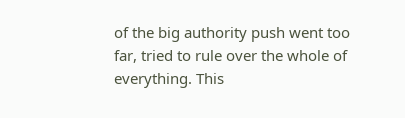of the big authority push went too far, tried to rule over the whole of everything. This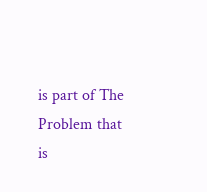is part of The Problem that is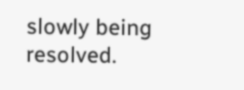slowly being resolved.